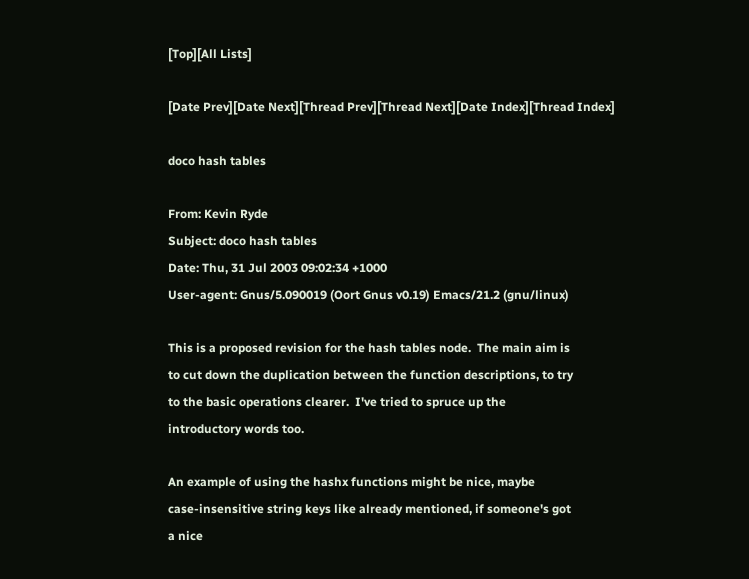[Top][All Lists]

[Date Prev][Date Next][Thread Prev][Thread Next][Date Index][Thread Index]

doco hash tables

From: Kevin Ryde
Subject: doco hash tables
Date: Thu, 31 Jul 2003 09:02:34 +1000
User-agent: Gnus/5.090019 (Oort Gnus v0.19) Emacs/21.2 (gnu/linux)

This is a proposed revision for the hash tables node.  The main aim is
to cut down the duplication between the function descriptions, to try
to the basic operations clearer.  I've tried to spruce up the
introductory words too.

An example of using the hashx functions might be nice, maybe
case-insensitive string keys like already mentioned, if someone's got
a nice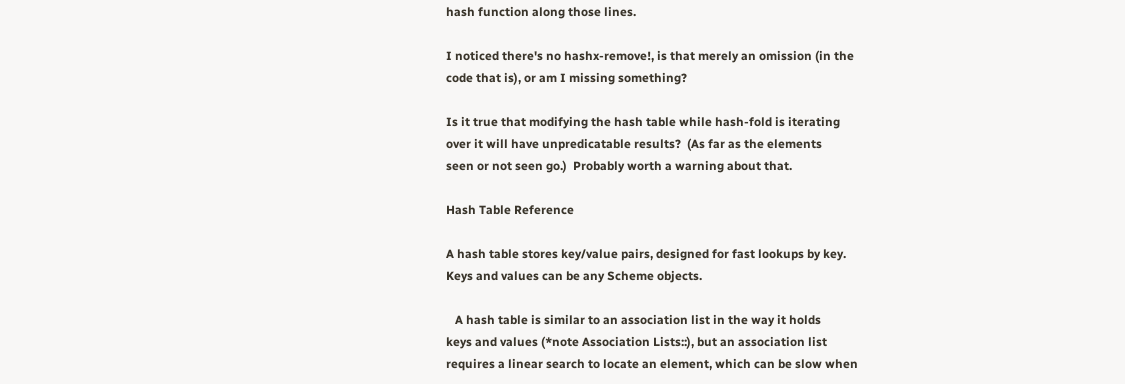hash function along those lines.

I noticed there's no hashx-remove!, is that merely an omission (in the
code that is), or am I missing something?

Is it true that modifying the hash table while hash-fold is iterating
over it will have unpredicatable results?  (As far as the elements
seen or not seen go.)  Probably worth a warning about that.

Hash Table Reference

A hash table stores key/value pairs, designed for fast lookups by key.
Keys and values can be any Scheme objects.

   A hash table is similar to an association list in the way it holds
keys and values (*note Association Lists::), but an association list
requires a linear search to locate an element, which can be slow when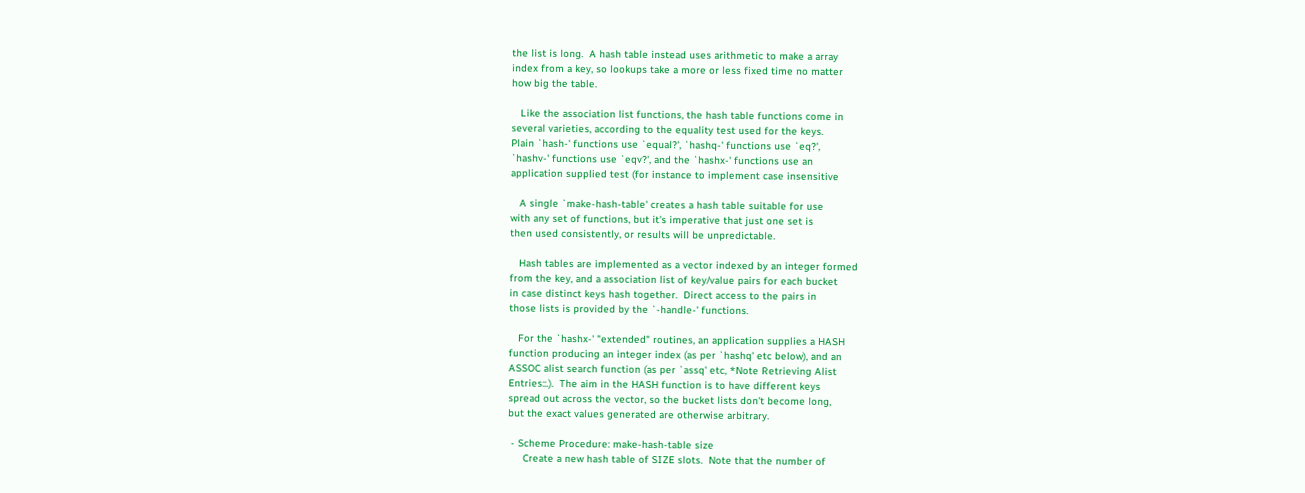the list is long.  A hash table instead uses arithmetic to make a array
index from a key, so lookups take a more or less fixed time no matter
how big the table.

   Like the association list functions, the hash table functions come in
several varieties, according to the equality test used for the keys.
Plain `hash-' functions use `equal?', `hashq-' functions use `eq?',
`hashv-' functions use `eqv?', and the `hashx-' functions use an
application supplied test (for instance to implement case insensitive

   A single `make-hash-table' creates a hash table suitable for use
with any set of functions, but it's imperative that just one set is
then used consistently, or results will be unpredictable.

   Hash tables are implemented as a vector indexed by an integer formed
from the key, and a association list of key/value pairs for each bucket
in case distinct keys hash together.  Direct access to the pairs in
those lists is provided by the `-handle-' functions.

   For the `hashx-' "extended" routines, an application supplies a HASH
function producing an integer index (as per `hashq' etc below), and an
ASSOC alist search function (as per `assq' etc, *Note Retrieving Alist
Entries::.).  The aim in the HASH function is to have different keys
spread out across the vector, so the bucket lists don't become long,
but the exact values generated are otherwise arbitrary.

 - Scheme Procedure: make-hash-table size
     Create a new hash table of SIZE slots.  Note that the number of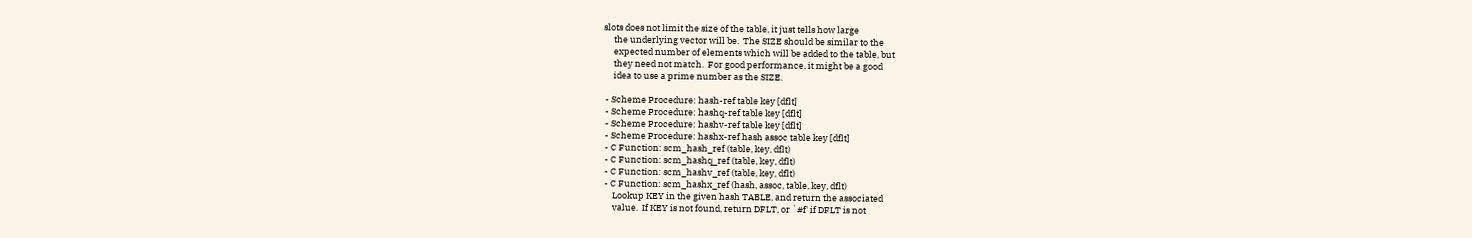slots does not limit the size of the table, it just tells how large
     the underlying vector will be.  The SIZE should be similar to the
     expected number of elements which will be added to the table, but
     they need not match.  For good performance, it might be a good
     idea to use a prime number as the SIZE.

 - Scheme Procedure: hash-ref table key [dflt]
 - Scheme Procedure: hashq-ref table key [dflt]
 - Scheme Procedure: hashv-ref table key [dflt]
 - Scheme Procedure: hashx-ref hash assoc table key [dflt]
 - C Function: scm_hash_ref (table, key, dflt)
 - C Function: scm_hashq_ref (table, key, dflt)
 - C Function: scm_hashv_ref (table, key, dflt)
 - C Function: scm_hashx_ref (hash, assoc, table, key, dflt)
     Lookup KEY in the given hash TABLE, and return the associated
     value.  If KEY is not found, return DFLT, or `#f' if DFLT is not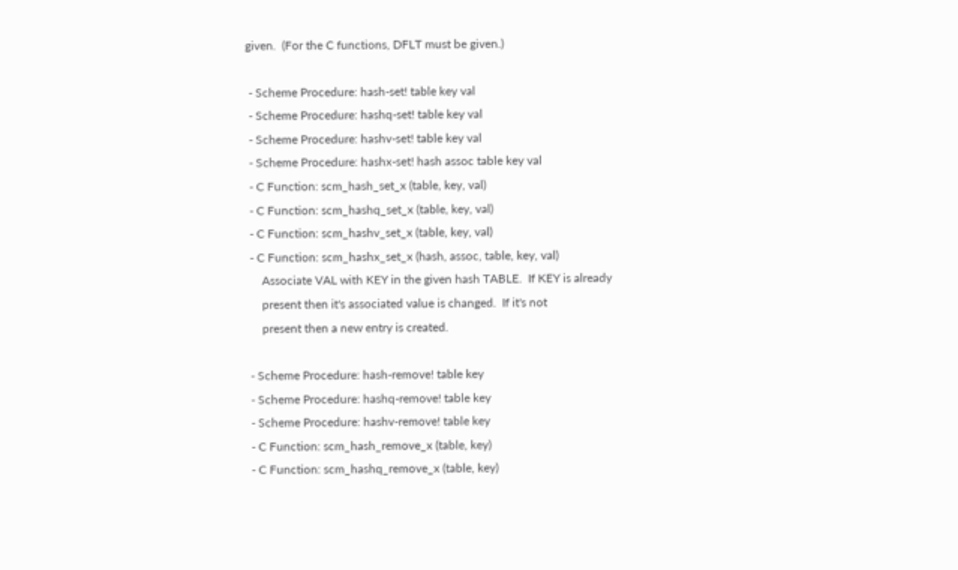given.  (For the C functions, DFLT must be given.)

 - Scheme Procedure: hash-set! table key val
 - Scheme Procedure: hashq-set! table key val
 - Scheme Procedure: hashv-set! table key val
 - Scheme Procedure: hashx-set! hash assoc table key val
 - C Function: scm_hash_set_x (table, key, val)
 - C Function: scm_hashq_set_x (table, key, val)
 - C Function: scm_hashv_set_x (table, key, val)
 - C Function: scm_hashx_set_x (hash, assoc, table, key, val)
     Associate VAL with KEY in the given hash TABLE.  If KEY is already
     present then it's associated value is changed.  If it's not
     present then a new entry is created.

 - Scheme Procedure: hash-remove! table key
 - Scheme Procedure: hashq-remove! table key
 - Scheme Procedure: hashv-remove! table key
 - C Function: scm_hash_remove_x (table, key)
 - C Function: scm_hashq_remove_x (table, key)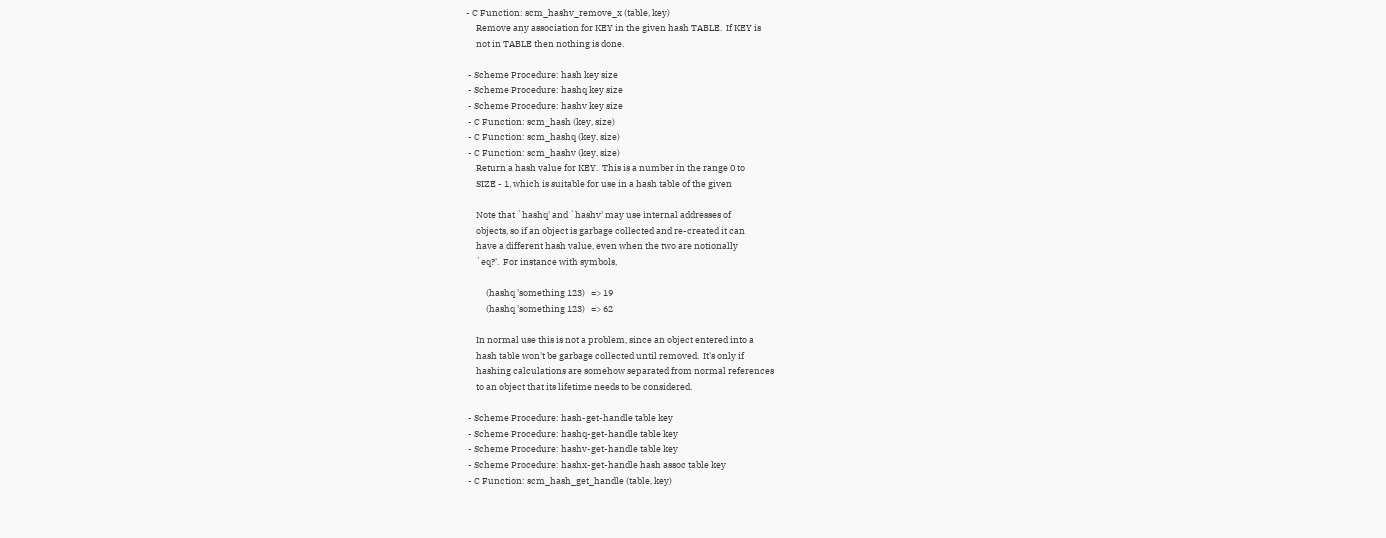- C Function: scm_hashv_remove_x (table, key)
     Remove any association for KEY in the given hash TABLE.  If KEY is
     not in TABLE then nothing is done.

 - Scheme Procedure: hash key size
 - Scheme Procedure: hashq key size
 - Scheme Procedure: hashv key size
 - C Function: scm_hash (key, size)
 - C Function: scm_hashq (key, size)
 - C Function: scm_hashv (key, size)
     Return a hash value for KEY.  This is a number in the range 0 to
     SIZE - 1, which is suitable for use in a hash table of the given

     Note that `hashq' and `hashv' may use internal addresses of
     objects, so if an object is garbage collected and re-created it can
     have a different hash value, even when the two are notionally
     `eq?'.  For instance with symbols,

          (hashq 'something 123)   => 19
          (hashq 'something 123)   => 62

     In normal use this is not a problem, since an object entered into a
     hash table won't be garbage collected until removed.  It's only if
     hashing calculations are somehow separated from normal references
     to an object that its lifetime needs to be considered.

 - Scheme Procedure: hash-get-handle table key
 - Scheme Procedure: hashq-get-handle table key
 - Scheme Procedure: hashv-get-handle table key
 - Scheme Procedure: hashx-get-handle hash assoc table key
 - C Function: scm_hash_get_handle (table, key)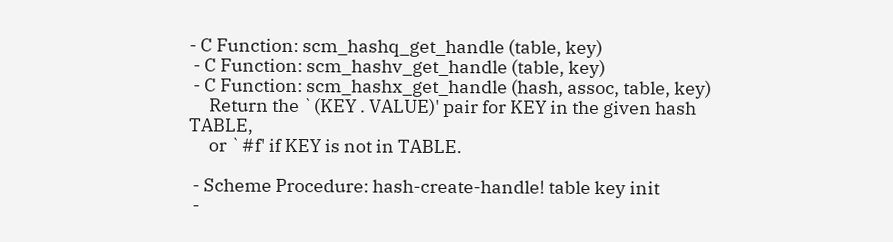- C Function: scm_hashq_get_handle (table, key)
 - C Function: scm_hashv_get_handle (table, key)
 - C Function: scm_hashx_get_handle (hash, assoc, table, key)
     Return the `(KEY . VALUE)' pair for KEY in the given hash TABLE,
     or `#f' if KEY is not in TABLE.

 - Scheme Procedure: hash-create-handle! table key init
 -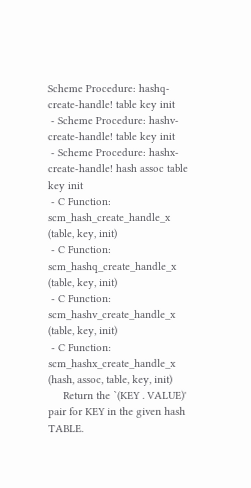Scheme Procedure: hashq-create-handle! table key init
 - Scheme Procedure: hashv-create-handle! table key init
 - Scheme Procedure: hashx-create-handle! hash assoc table key init
 - C Function: scm_hash_create_handle_x (table, key, init)
 - C Function: scm_hashq_create_handle_x (table, key, init)
 - C Function: scm_hashv_create_handle_x (table, key, init)
 - C Function: scm_hashx_create_handle_x (hash, assoc, table, key, init)
     Return the `(KEY . VALUE)' pair for KEY in the given hash TABLE.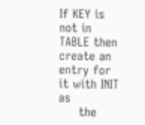If KEY is not in TABLE then create an entry for it with INIT as
     the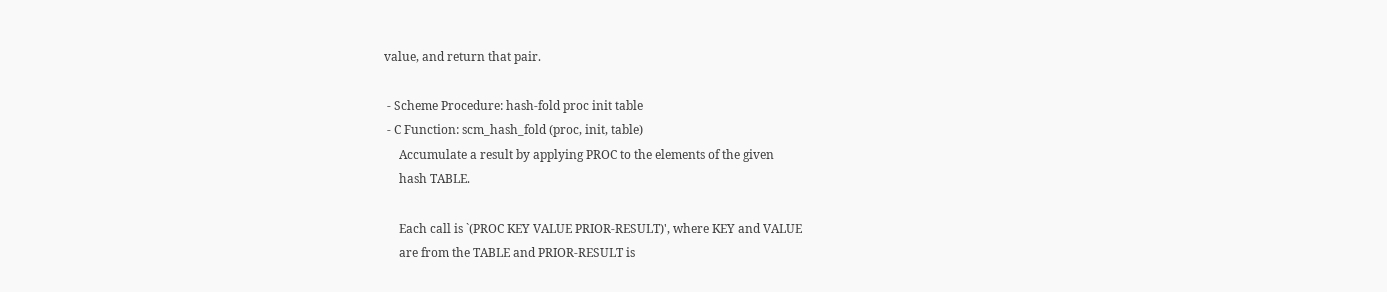value, and return that pair.

 - Scheme Procedure: hash-fold proc init table
 - C Function: scm_hash_fold (proc, init, table)
     Accumulate a result by applying PROC to the elements of the given
     hash TABLE.

     Each call is `(PROC KEY VALUE PRIOR-RESULT)', where KEY and VALUE
     are from the TABLE and PRIOR-RESULT is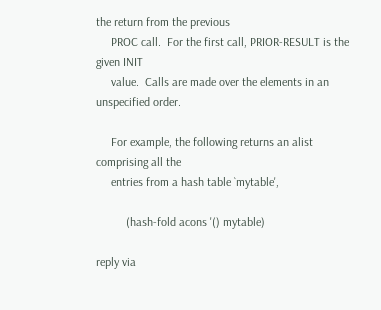the return from the previous
     PROC call.  For the first call, PRIOR-RESULT is the given INIT
     value.  Calls are made over the elements in an unspecified order.

     For example, the following returns an alist comprising all the
     entries from a hash table `mytable',

          (hash-fold acons '() mytable)

reply via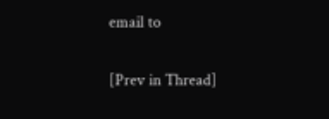email to

[Prev in Thread]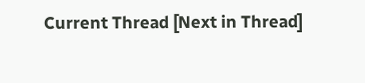Current Thread [Next in Thread]